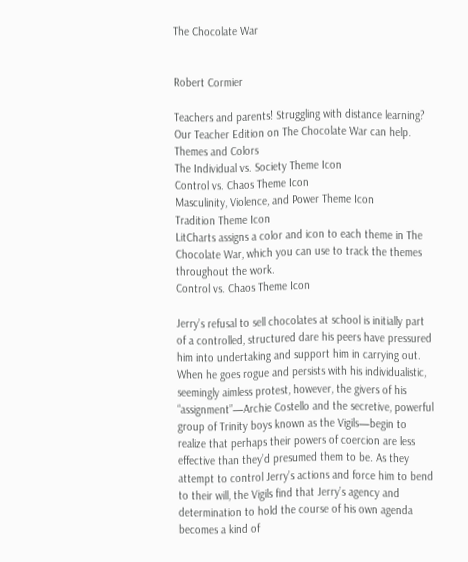The Chocolate War


Robert Cormier

Teachers and parents! Struggling with distance learning? Our Teacher Edition on The Chocolate War can help.
Themes and Colors
The Individual vs. Society Theme Icon
Control vs. Chaos Theme Icon
Masculinity, Violence, and Power Theme Icon
Tradition Theme Icon
LitCharts assigns a color and icon to each theme in The Chocolate War, which you can use to track the themes throughout the work.
Control vs. Chaos Theme Icon

Jerry’s refusal to sell chocolates at school is initially part of a controlled, structured dare his peers have pressured him into undertaking and support him in carrying out. When he goes rogue and persists with his individualistic, seemingly aimless protest, however, the givers of his “assignment”—Archie Costello and the secretive, powerful group of Trinity boys known as the Vigils—begin to realize that perhaps their powers of coercion are less effective than they’d presumed them to be. As they attempt to control Jerry’s actions and force him to bend to their will, the Vigils find that Jerry’s agency and determination to hold the course of his own agenda becomes a kind of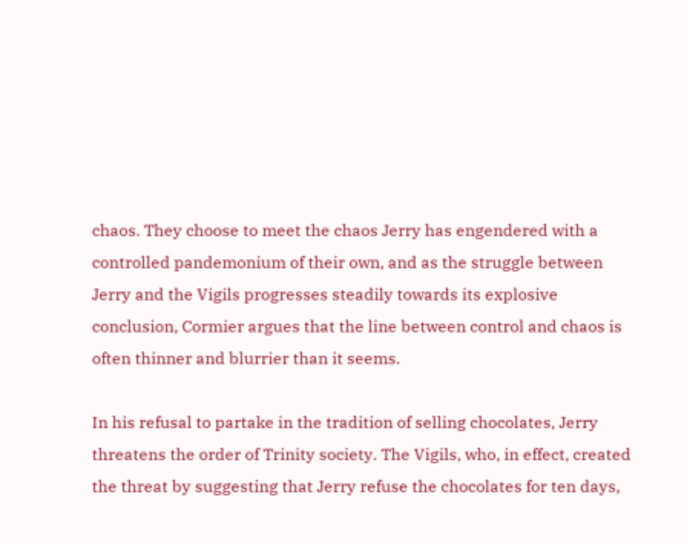chaos. They choose to meet the chaos Jerry has engendered with a controlled pandemonium of their own, and as the struggle between Jerry and the Vigils progresses steadily towards its explosive conclusion, Cormier argues that the line between control and chaos is often thinner and blurrier than it seems.

In his refusal to partake in the tradition of selling chocolates, Jerry threatens the order of Trinity society. The Vigils, who, in effect, created the threat by suggesting that Jerry refuse the chocolates for ten days,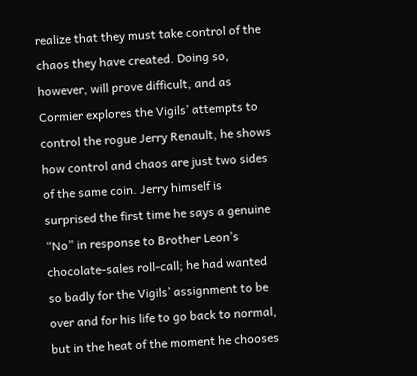realize that they must take control of the chaos they have created. Doing so, however, will prove difficult, and as Cormier explores the Vigils’ attempts to control the rogue Jerry Renault, he shows how control and chaos are just two sides of the same coin. Jerry himself is surprised the first time he says a genuine “No” in response to Brother Leon’s chocolate-sales roll-call; he had wanted so badly for the Vigils’ assignment to be over and for his life to go back to normal, but in the heat of the moment he chooses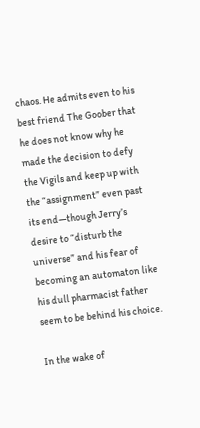chaos. He admits even to his best friend The Goober that he does not know why he made the decision to defy the Vigils and keep up with the “assignment” even past its end—though Jerry’s desire to “disturb the universe” and his fear of becoming an automaton like his dull pharmacist father seem to be behind his choice.

In the wake of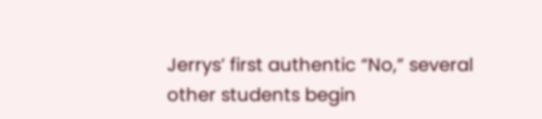Jerrys’ first authentic “No,” several other students begin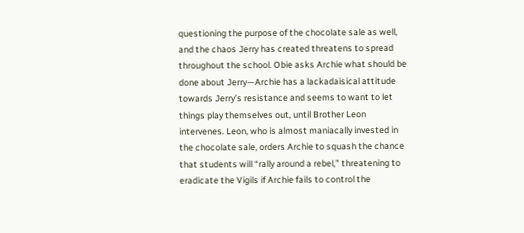questioning the purpose of the chocolate sale as well, and the chaos Jerry has created threatens to spread throughout the school. Obie asks Archie what should be done about Jerry—Archie has a lackadaisical attitude towards Jerry’s resistance and seems to want to let things play themselves out, until Brother Leon intervenes. Leon, who is almost maniacally invested in the chocolate sale, orders Archie to squash the chance that students will “rally around a rebel,” threatening to eradicate the Vigils if Archie fails to control the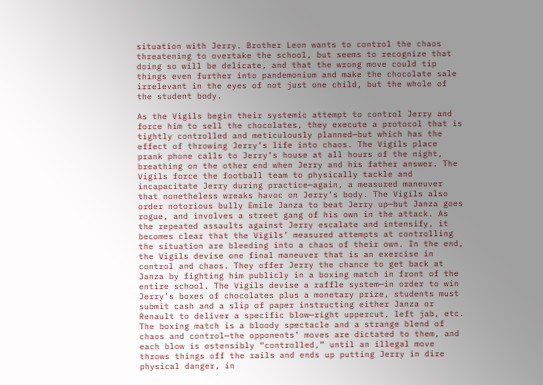situation with Jerry. Brother Leon wants to control the chaos threatening to overtake the school, but seems to recognize that doing so will be delicate, and that the wrong move could tip things even further into pandemonium and make the chocolate sale irrelevant in the eyes of not just one child, but the whole of the student body.

As the Vigils begin their systemic attempt to control Jerry and force him to sell the chocolates, they execute a protocol that is tightly controlled and meticulously planned—but which has the effect of throwing Jerry’s life into chaos. The Vigils place prank phone calls to Jerry’s house at all hours of the night, breathing on the other end when Jerry and his father answer. The Vigils force the football team to physically tackle and incapacitate Jerry during practice—again, a measured maneuver that nonetheless wreaks havoc on Jerry’s body. The Vigils also order notorious bully Emile Janza to beat Jerry up—but Janza goes rogue, and involves a street gang of his own in the attack. As the repeated assaults against Jerry escalate and intensify, it becomes clear that the Vigils’ measured attempts at controlling the situation are bleeding into a chaos of their own. In the end, the Vigils devise one final maneuver that is an exercise in control and chaos. They offer Jerry the chance to get back at Janza by fighting him publicly in a boxing match in front of the entire school. The Vigils devise a raffle system—in order to win Jerry’s boxes of chocolates plus a monetary prize, students must submit cash and a slip of paper instructing either Janza or Renault to deliver a specific blow—right uppercut, left jab, etc. The boxing match is a bloody spectacle and a strange blend of chaos and control—the opponents’ moves are dictated to them, and each blow is ostensibly “controlled,” until an illegal move throws things off the rails and ends up putting Jerry in dire physical danger, in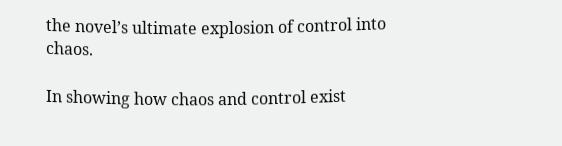the novel’s ultimate explosion of control into chaos.

In showing how chaos and control exist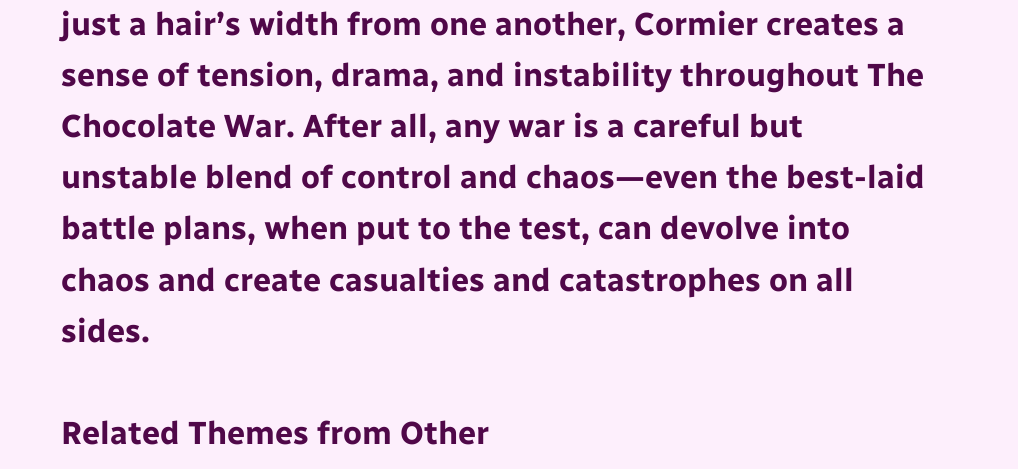just a hair’s width from one another, Cormier creates a sense of tension, drama, and instability throughout The Chocolate War. After all, any war is a careful but unstable blend of control and chaos—even the best-laid battle plans, when put to the test, can devolve into chaos and create casualties and catastrophes on all sides.

Related Themes from Other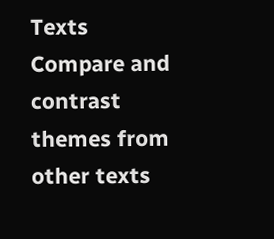Texts
Compare and contrast themes from other texts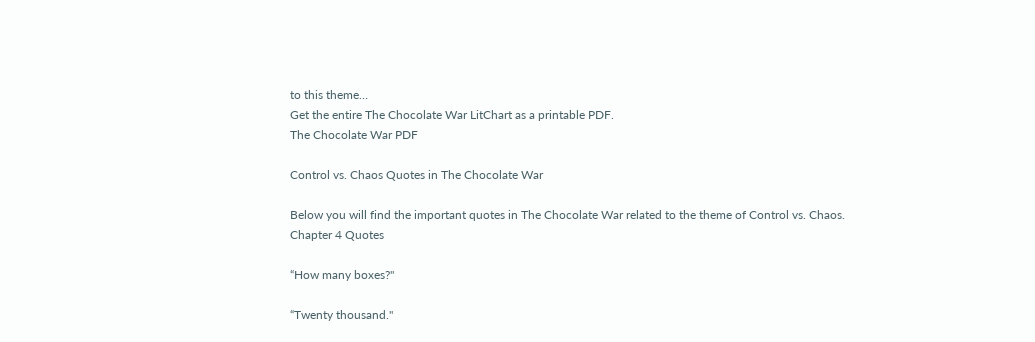to this theme…
Get the entire The Chocolate War LitChart as a printable PDF.
The Chocolate War PDF

Control vs. Chaos Quotes in The Chocolate War

Below you will find the important quotes in The Chocolate War related to the theme of Control vs. Chaos.
Chapter 4 Quotes

“How many boxes?"

“Twenty thousand."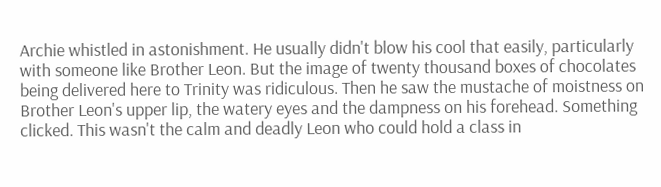Archie whistled in astonishment. He usually didn't blow his cool that easily, particularly with someone like Brother Leon. But the image of twenty thousand boxes of chocolates being delivered here to Trinity was ridiculous. Then he saw the mustache of moistness on Brother Leon's upper lip, the watery eyes and the dampness on his forehead. Something clicked. This wasn't the calm and deadly Leon who could hold a class in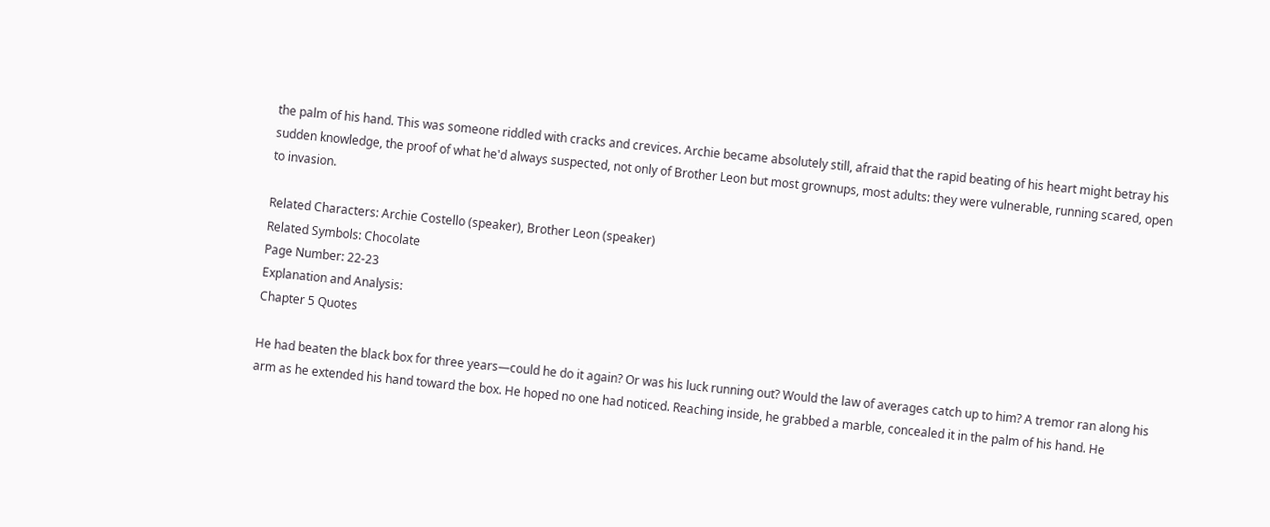the palm of his hand. This was someone riddled with cracks and crevices. Archie became absolutely still, afraid that the rapid beating of his heart might betray his sudden knowledge, the proof of what he'd always suspected, not only of Brother Leon but most grownups, most adults: they were vulnerable, running scared, open to invasion.

Related Characters: Archie Costello (speaker), Brother Leon (speaker)
Related Symbols: Chocolate
Page Number: 22-23
Explanation and Analysis:
Chapter 5 Quotes

He had beaten the black box for three years—could he do it again? Or was his luck running out? Would the law of averages catch up to him? A tremor ran along his arm as he extended his hand toward the box. He hoped no one had noticed. Reaching inside, he grabbed a marble, concealed it in the palm of his hand. He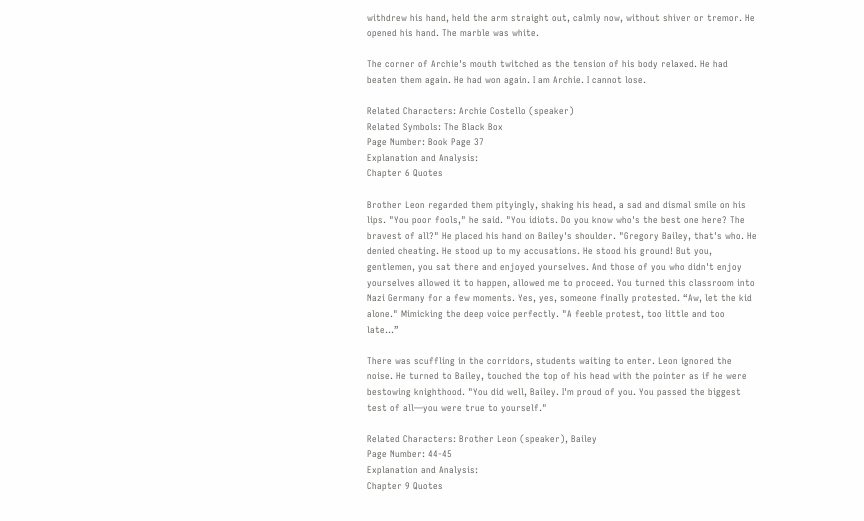withdrew his hand, held the arm straight out, calmly now, without shiver or tremor. He opened his hand. The marble was white.

The corner of Archie's mouth twitched as the tension of his body relaxed. He had beaten them again. He had won again. I am Archie. I cannot lose.

Related Characters: Archie Costello (speaker)
Related Symbols: The Black Box
Page Number: Book Page 37
Explanation and Analysis:
Chapter 6 Quotes

Brother Leon regarded them pityingly, shaking his head, a sad and dismal smile on his lips. "You poor fools," he said. "You idiots. Do you know who's the best one here? The bravest of all?" He placed his hand on Bailey's shoulder. "Gregory Bailey, that's who. He denied cheating. He stood up to my accusations. He stood his ground! But you, gentlemen, you sat there and enjoyed yourselves. And those of you who didn't enjoy yourselves allowed it to happen, allowed me to proceed. You turned this classroom into Nazi Germany for a few moments. Yes, yes, someone finally protested. “Aw, let the kid alone." Mimicking the deep voice perfectly. "A feeble protest, too little and too late…”

There was scuffling in the corridors, students waiting to enter. Leon ignored the noise. He turned to Bailey, touched the top of his head with the pointer as if he were bestowing knighthood. "You did well, Bailey. I'm proud of you. You passed the biggest test of all—you were true to yourself."

Related Characters: Brother Leon (speaker), Bailey
Page Number: 44-45
Explanation and Analysis:
Chapter 9 Quotes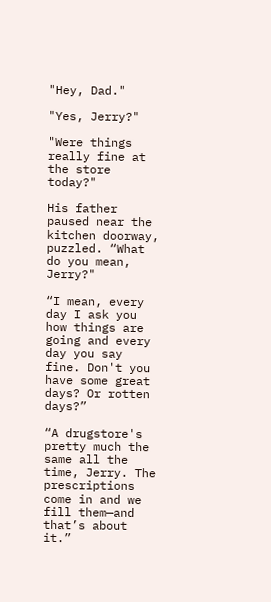"Hey, Dad."

"Yes, Jerry?"

"Were things really fine at the store today?"

His father paused near the kitchen doorway, puzzled. “What do you mean, Jerry?"

“I mean, every day I ask you how things are going and every day you say fine. Don't you have some great days? Or rotten days?”

“A drugstore's pretty much the same all the time, Jerry. The prescriptions come in and we fill them—and that’s about it.”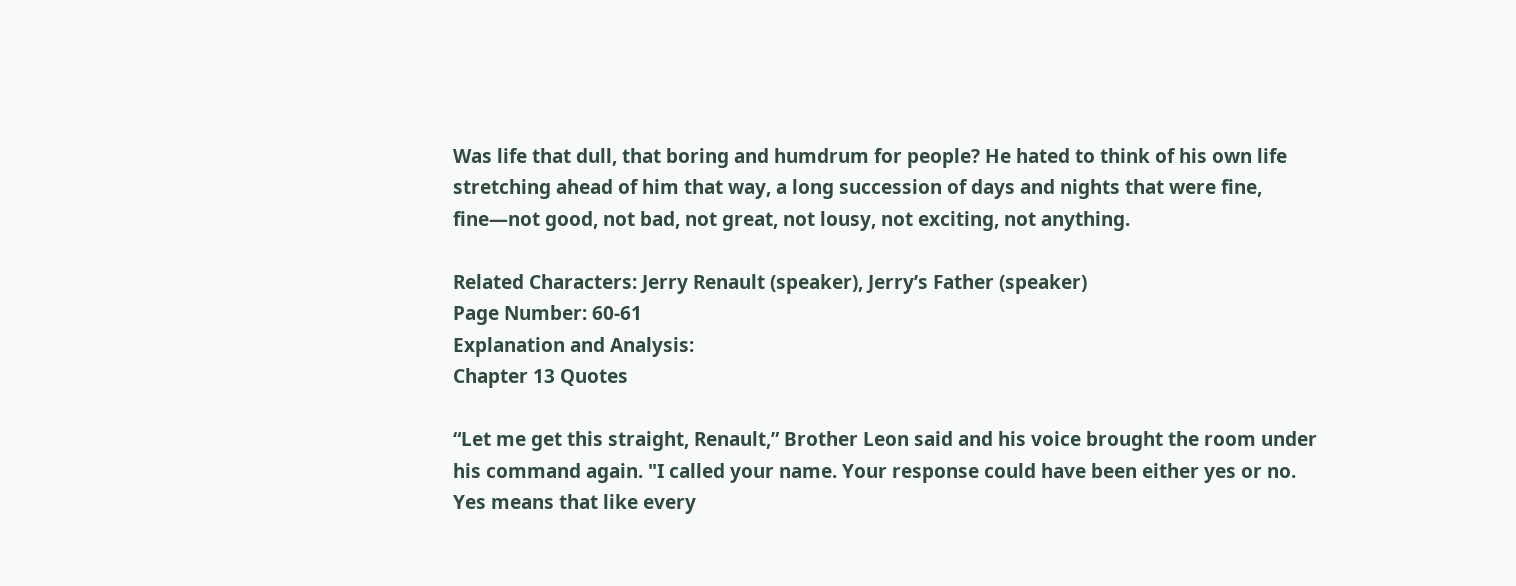Was life that dull, that boring and humdrum for people? He hated to think of his own life stretching ahead of him that way, a long succession of days and nights that were fine, fine—not good, not bad, not great, not lousy, not exciting, not anything.

Related Characters: Jerry Renault (speaker), Jerry’s Father (speaker)
Page Number: 60-61
Explanation and Analysis:
Chapter 13 Quotes

“Let me get this straight, Renault,” Brother Leon said and his voice brought the room under his command again. "I called your name. Your response could have been either yes or no. Yes means that like every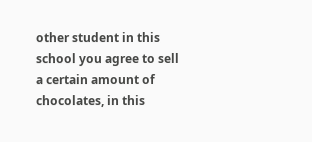other student in this school you agree to sell a certain amount of chocolates, in this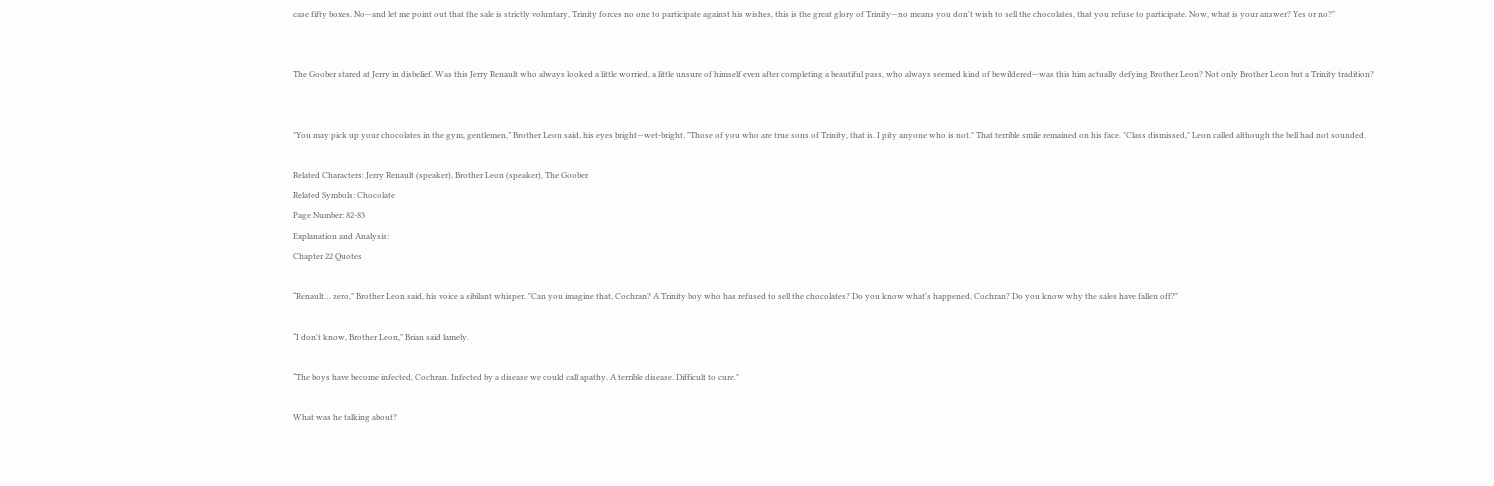case fifty boxes. No—and let me point out that the sale is strictly voluntary, Trinity forces no one to participate against his wishes, this is the great glory of Trinity—no means you don't wish to sell the chocolates, that you refuse to participate. Now, what is your answer? Yes or no?"


The Goober stared at Jerry in disbelief. Was this Jerry Renault who always looked a little worried, a little unsure of himself even after completing a beautiful pass, who always seemed kind of bewildered—was this him actually defying Brother Leon? Not only Brother Leon but a Trinity tradition?


"You may pick up your chocolates in the gym, gentlemen,” Brother Leon said, his eyes bright—wet-bright. "Those of you who are true sons of Trinity, that is. I pity anyone who is not." That terrible smile remained on his face. "Class dismissed," Leon called although the bell had not sounded.

Related Characters: Jerry Renault (speaker), Brother Leon (speaker), The Goober
Related Symbols: Chocolate
Page Number: 82-83
Explanation and Analysis:
Chapter 22 Quotes

“Renault… zero," Brother Leon said, his voice a sibilant whisper. "Can you imagine that, Cochran? A Trinity boy who has refused to sell the chocolates? Do you know what's happened, Cochran? Do you know why the sales have fallen off?"

“I don't know, Brother Leon," Brian said lamely.

“The boys have become infected, Cochran. Infected by a disease we could call apathy. A terrible disease. Difficult to cure."

What was he talking about?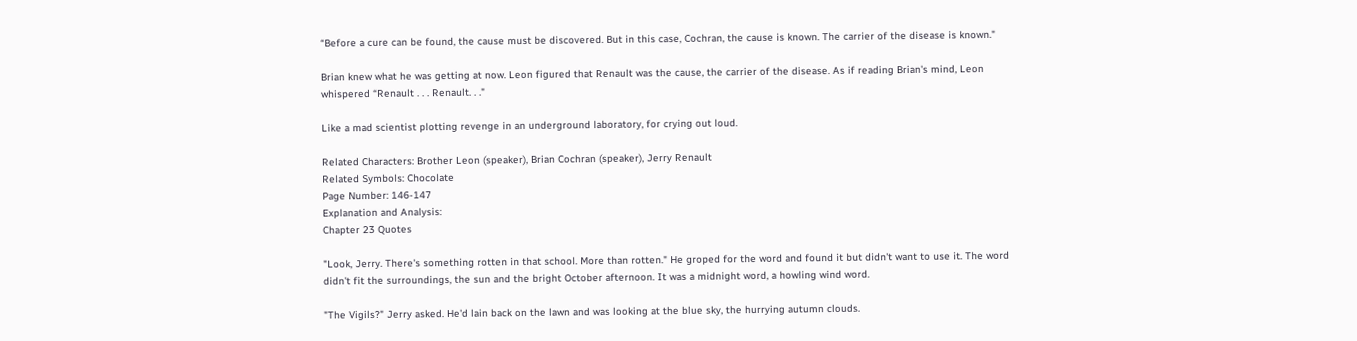“Before a cure can be found, the cause must be discovered. But in this case, Cochran, the cause is known. The carrier of the disease is known."

Brian knew what he was getting at now. Leon figured that Renault was the cause, the carrier of the disease. As if reading Brian's mind, Leon whispered “Renault . . . Renault. . ."

Like a mad scientist plotting revenge in an underground laboratory, for crying out loud.

Related Characters: Brother Leon (speaker), Brian Cochran (speaker), Jerry Renault
Related Symbols: Chocolate
Page Number: 146-147
Explanation and Analysis:
Chapter 23 Quotes

"Look, Jerry. There's something rotten in that school. More than rotten." He groped for the word and found it but didn't want to use it. The word didn't fit the surroundings, the sun and the bright October afternoon. It was a midnight word, a howling wind word.

"The Vigils?" Jerry asked. He'd lain back on the lawn and was looking at the blue sky, the hurrying autumn clouds.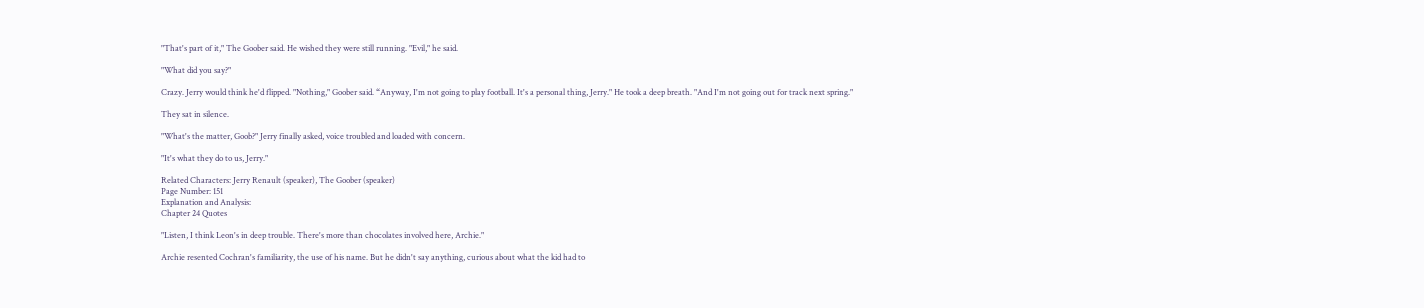"That's part of it," The Goober said. He wished they were still running. "Evil," he said.

"What did you say?"

Crazy. Jerry would think he'd flipped. "Nothing," Goober said. “Anyway, I'm not going to play football. It's a personal thing, Jerry." He took a deep breath. "And I'm not going out for track next spring."

They sat in silence.

"What's the matter, Goob?" Jerry finally asked, voice troubled and loaded with concern.

"It's what they do to us, Jerry."

Related Characters: Jerry Renault (speaker), The Goober (speaker)
Page Number: 151
Explanation and Analysis:
Chapter 24 Quotes

"Listen, I think Leon's in deep trouble. There's more than chocolates involved here, Archie."

Archie resented Cochran's familiarity, the use of his name. But he didn't say anything, curious about what the kid had to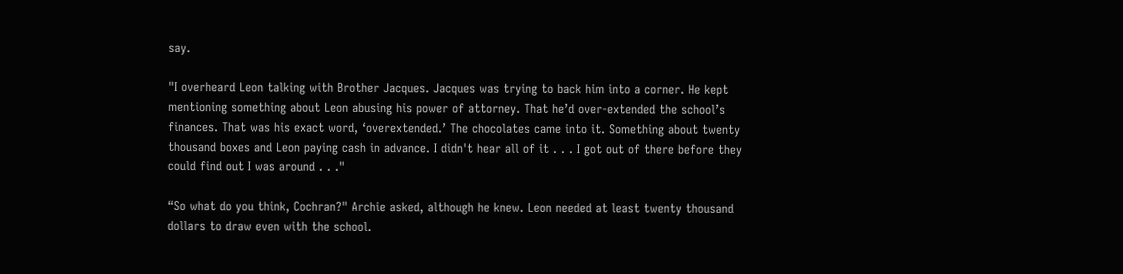say.

"I overheard Leon talking with Brother Jacques. Jacques was trying to back him into a corner. He kept mentioning something about Leon abusing his power of attorney. That he’d over-extended the school’s finances. That was his exact word, ‘overextended.’ The chocolates came into it. Something about twenty thousand boxes and Leon paying cash in advance. I didn't hear all of it . . . I got out of there before they could find out I was around . . ."

“So what do you think, Cochran?" Archie asked, although he knew. Leon needed at least twenty thousand dollars to draw even with the school.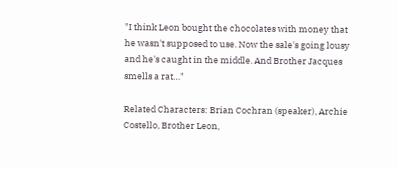"I think Leon bought the chocolates with money that he wasn't supposed to use. Now the sale's going lousy and he's caught in the middle. And Brother Jacques smells a rat…"

Related Characters: Brian Cochran (speaker), Archie Costello, Brother Leon,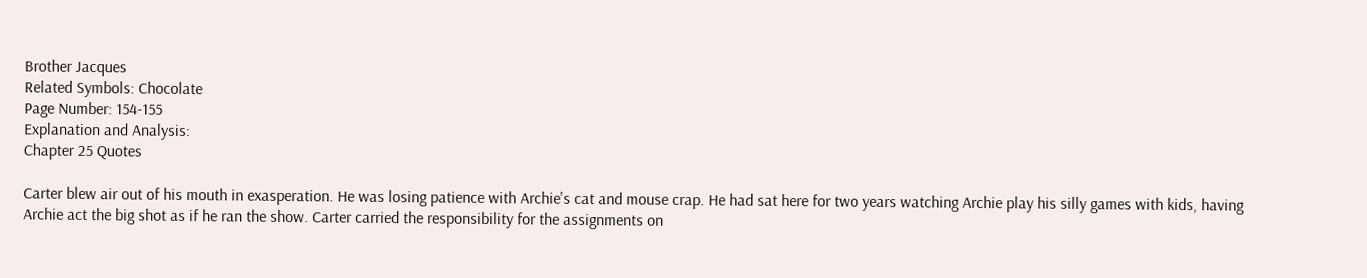Brother Jacques
Related Symbols: Chocolate
Page Number: 154-155
Explanation and Analysis:
Chapter 25 Quotes

Carter blew air out of his mouth in exasperation. He was losing patience with Archie's cat and mouse crap. He had sat here for two years watching Archie play his silly games with kids, having Archie act the big shot as if he ran the show. Carter carried the responsibility for the assignments on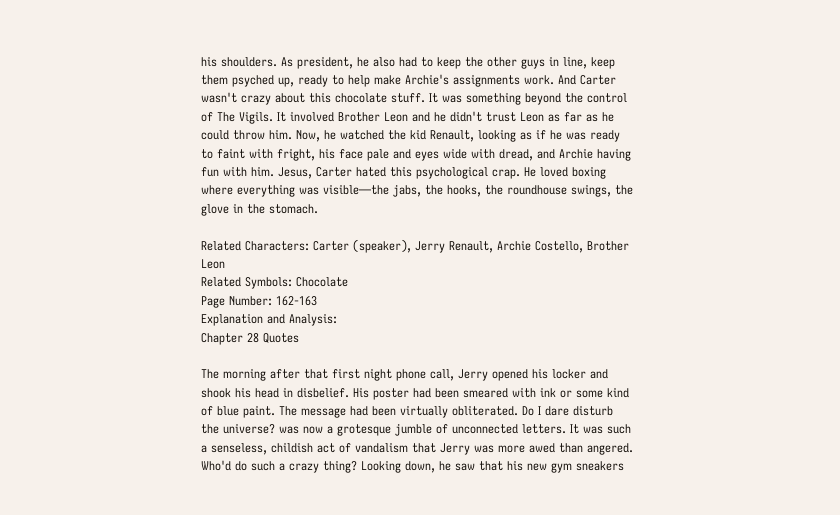his shoulders. As president, he also had to keep the other guys in line, keep them psyched up, ready to help make Archie's assignments work. And Carter wasn't crazy about this chocolate stuff. It was something beyond the control of The Vigils. It involved Brother Leon and he didn't trust Leon as far as he could throw him. Now, he watched the kid Renault, looking as if he was ready to faint with fright, his face pale and eyes wide with dread, and Archie having fun with him. Jesus, Carter hated this psychological crap. He loved boxing where everything was visible—the jabs, the hooks, the roundhouse swings, the glove in the stomach.

Related Characters: Carter (speaker), Jerry Renault, Archie Costello, Brother Leon
Related Symbols: Chocolate
Page Number: 162-163
Explanation and Analysis:
Chapter 28 Quotes

The morning after that first night phone call, Jerry opened his locker and shook his head in disbelief. His poster had been smeared with ink or some kind of blue paint. The message had been virtually obliterated. Do I dare disturb the universe? was now a grotesque jumble of unconnected letters. It was such a senseless, childish act of vandalism that Jerry was more awed than angered. Who'd do such a crazy thing? Looking down, he saw that his new gym sneakers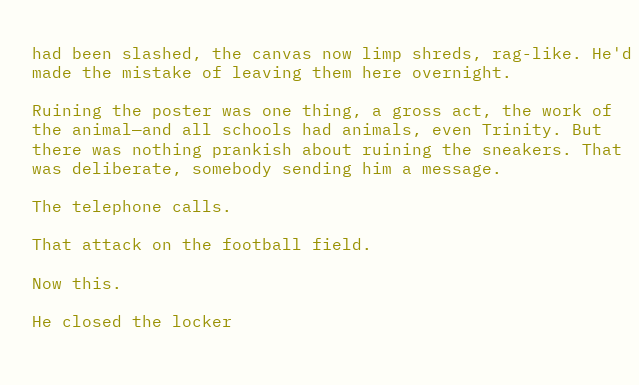had been slashed, the canvas now limp shreds, rag-like. He'd made the mistake of leaving them here overnight.

Ruining the poster was one thing, a gross act, the work of the animal—and all schools had animals, even Trinity. But there was nothing prankish about ruining the sneakers. That was deliberate, somebody sending him a message.

The telephone calls.

That attack on the football field.

Now this.

He closed the locker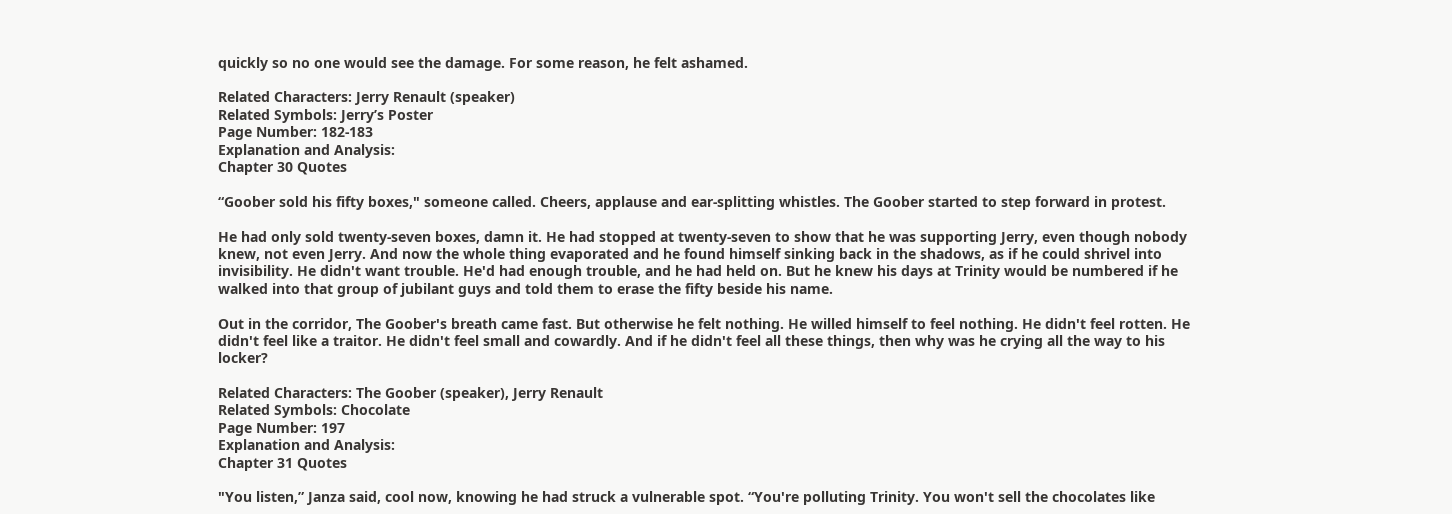quickly so no one would see the damage. For some reason, he felt ashamed.

Related Characters: Jerry Renault (speaker)
Related Symbols: Jerry’s Poster
Page Number: 182-183
Explanation and Analysis:
Chapter 30 Quotes

“Goober sold his fifty boxes," someone called. Cheers, applause and ear-splitting whistles. The Goober started to step forward in protest.

He had only sold twenty-seven boxes, damn it. He had stopped at twenty-seven to show that he was supporting Jerry, even though nobody knew, not even Jerry. And now the whole thing evaporated and he found himself sinking back in the shadows, as if he could shrivel into invisibility. He didn't want trouble. He'd had enough trouble, and he had held on. But he knew his days at Trinity would be numbered if he walked into that group of jubilant guys and told them to erase the fifty beside his name.

Out in the corridor, The Goober's breath came fast. But otherwise he felt nothing. He willed himself to feel nothing. He didn't feel rotten. He didn't feel like a traitor. He didn't feel small and cowardly. And if he didn't feel all these things, then why was he crying all the way to his locker?

Related Characters: The Goober (speaker), Jerry Renault
Related Symbols: Chocolate
Page Number: 197
Explanation and Analysis:
Chapter 31 Quotes

"You listen,” Janza said, cool now, knowing he had struck a vulnerable spot. “You're polluting Trinity. You won't sell the chocolates like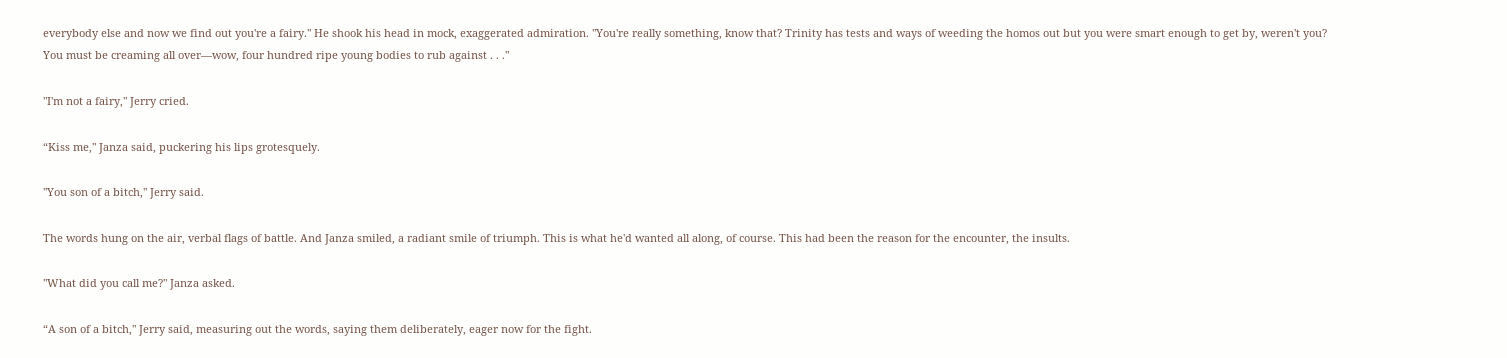everybody else and now we find out you're a fairy." He shook his head in mock, exaggerated admiration. "You're really something, know that? Trinity has tests and ways of weeding the homos out but you were smart enough to get by, weren't you? You must be creaming all over—wow, four hundred ripe young bodies to rub against . . ."

"I'm not a fairy," Jerry cried.

“Kiss me," Janza said, puckering his lips grotesquely.

"You son of a bitch," Jerry said.

The words hung on the air, verbal flags of battle. And Janza smiled, a radiant smile of triumph. This is what he'd wanted all along, of course. This had been the reason for the encounter, the insults.

"What did you call me?" Janza asked.

“A son of a bitch," Jerry said, measuring out the words, saying them deliberately, eager now for the fight.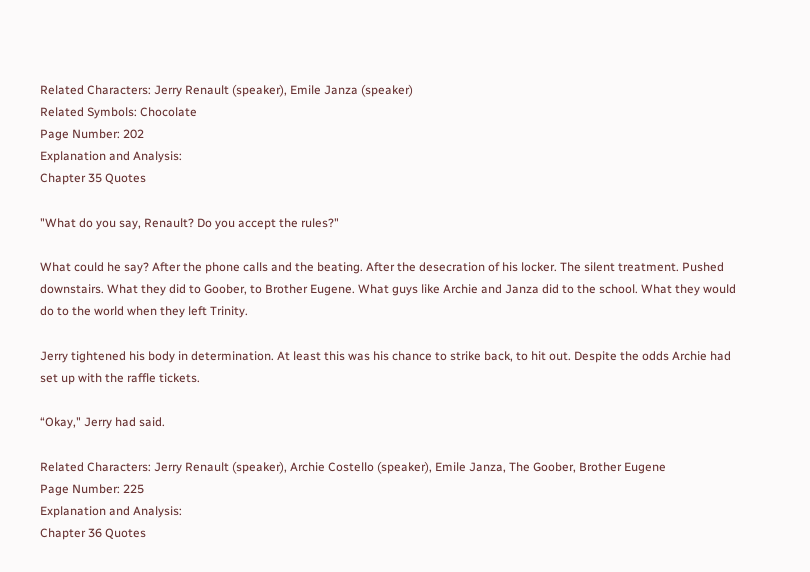Related Characters: Jerry Renault (speaker), Emile Janza (speaker)
Related Symbols: Chocolate
Page Number: 202
Explanation and Analysis:
Chapter 35 Quotes

"What do you say, Renault? Do you accept the rules?"

What could he say? After the phone calls and the beating. After the desecration of his locker. The silent treatment. Pushed downstairs. What they did to Goober, to Brother Eugene. What guys like Archie and Janza did to the school. What they would do to the world when they left Trinity.

Jerry tightened his body in determination. At least this was his chance to strike back, to hit out. Despite the odds Archie had set up with the raffle tickets.

“Okay," Jerry had said.

Related Characters: Jerry Renault (speaker), Archie Costello (speaker), Emile Janza, The Goober, Brother Eugene
Page Number: 225
Explanation and Analysis:
Chapter 36 Quotes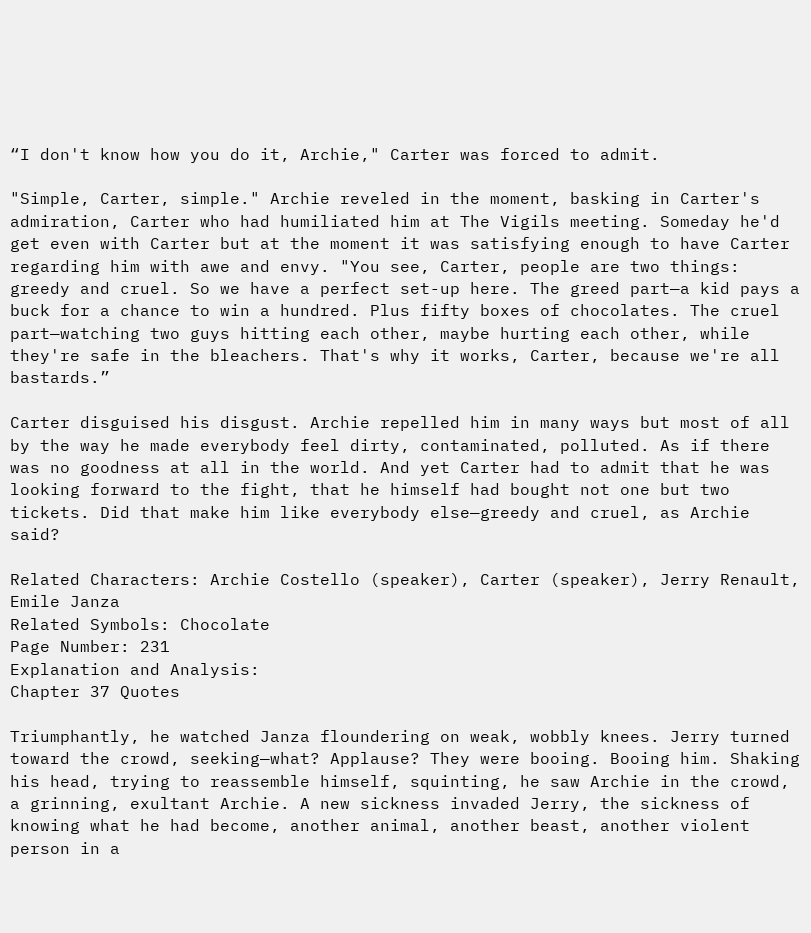“I don't know how you do it, Archie," Carter was forced to admit.

"Simple, Carter, simple." Archie reveled in the moment, basking in Carter's admiration, Carter who had humiliated him at The Vigils meeting. Someday he'd get even with Carter but at the moment it was satisfying enough to have Carter regarding him with awe and envy. "You see, Carter, people are two things: greedy and cruel. So we have a perfect set-up here. The greed part—a kid pays a buck for a chance to win a hundred. Plus fifty boxes of chocolates. The cruel part—watching two guys hitting each other, maybe hurting each other, while they're safe in the bleachers. That's why it works, Carter, because we're all bastards.”

Carter disguised his disgust. Archie repelled him in many ways but most of all by the way he made everybody feel dirty, contaminated, polluted. As if there was no goodness at all in the world. And yet Carter had to admit that he was looking forward to the fight, that he himself had bought not one but two tickets. Did that make him like everybody else—greedy and cruel, as Archie said?

Related Characters: Archie Costello (speaker), Carter (speaker), Jerry Renault, Emile Janza
Related Symbols: Chocolate
Page Number: 231
Explanation and Analysis:
Chapter 37 Quotes

Triumphantly, he watched Janza floundering on weak, wobbly knees. Jerry turned toward the crowd, seeking—what? Applause? They were booing. Booing him. Shaking his head, trying to reassemble himself, squinting, he saw Archie in the crowd, a grinning, exultant Archie. A new sickness invaded Jerry, the sickness of knowing what he had become, another animal, another beast, another violent person in a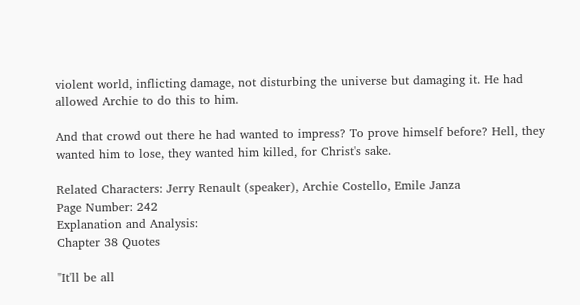violent world, inflicting damage, not disturbing the universe but damaging it. He had allowed Archie to do this to him.

And that crowd out there he had wanted to impress? To prove himself before? Hell, they wanted him to lose, they wanted him killed, for Christ's sake.

Related Characters: Jerry Renault (speaker), Archie Costello, Emile Janza
Page Number: 242
Explanation and Analysis:
Chapter 38 Quotes

"It'll be all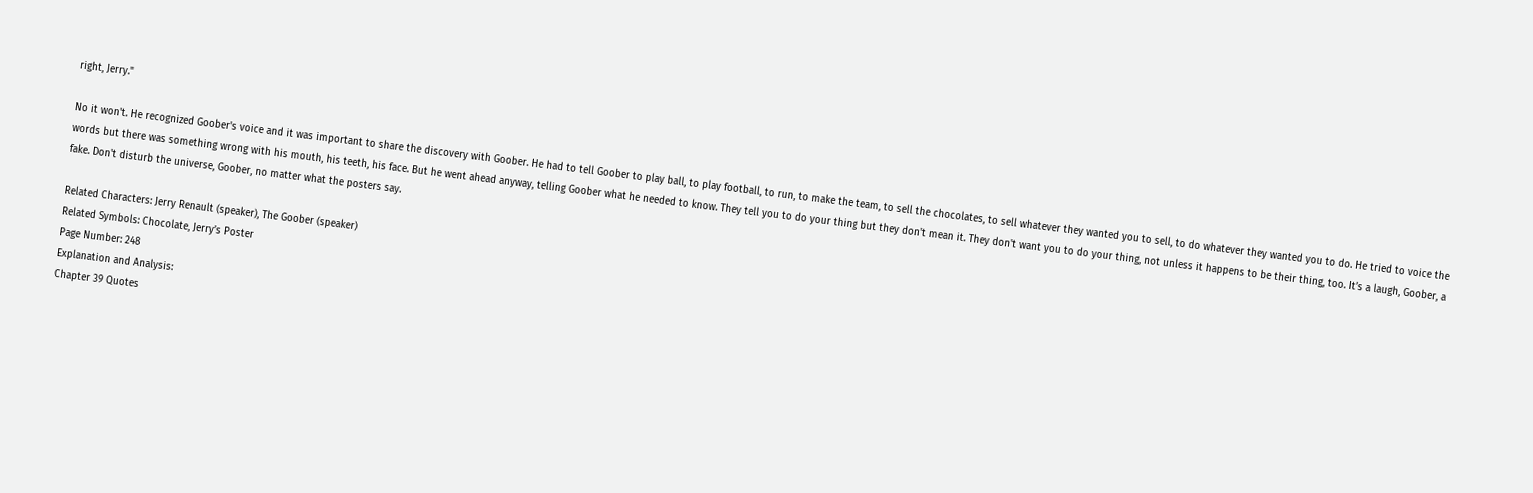right, Jerry."

No it won't. He recognized Goober's voice and it was important to share the discovery with Goober. He had to tell Goober to play ball, to play football, to run, to make the team, to sell the chocolates, to sell whatever they wanted you to sell, to do whatever they wanted you to do. He tried to voice the words but there was something wrong with his mouth, his teeth, his face. But he went ahead anyway, telling Goober what he needed to know. They tell you to do your thing but they don't mean it. They don't want you to do your thing, not unless it happens to be their thing, too. It’s a laugh, Goober, a fake. Don't disturb the universe, Goober, no matter what the posters say.

Related Characters: Jerry Renault (speaker), The Goober (speaker)
Related Symbols: Chocolate, Jerry’s Poster
Page Number: 248
Explanation and Analysis:
Chapter 39 Quotes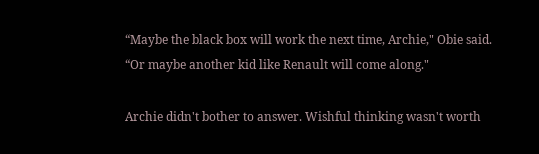“Maybe the black box will work the next time, Archie," Obie said. “Or maybe another kid like Renault will come along."

Archie didn't bother to answer. Wishful thinking wasn't worth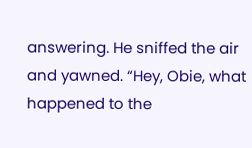answering. He sniffed the air and yawned. “Hey, Obie, what happened to the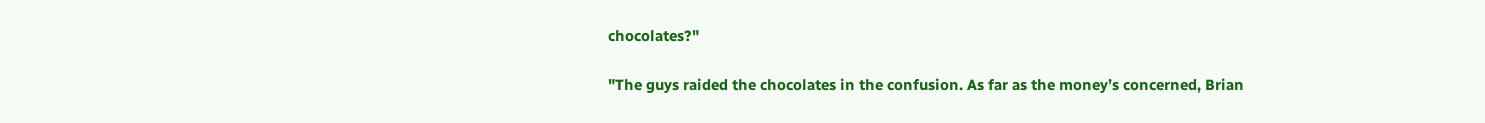chocolates?"

"The guys raided the chocolates in the confusion. As far as the money’s concerned, Brian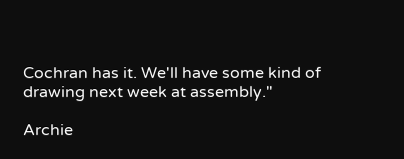Cochran has it. We'll have some kind of drawing next week at assembly."

Archie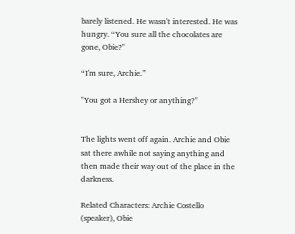barely listened. He wasn't interested. He was hungry. “You sure all the chocolates are gone, Obie?"

“I'm sure, Archie.”

"You got a Hershey or anything?"


The lights went off again. Archie and Obie sat there awhile not saying anything and then made their way out of the place in the darkness.

Related Characters: Archie Costello (speaker), Obie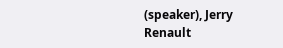(speaker), Jerry Renault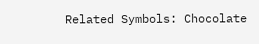Related Symbols: Chocolate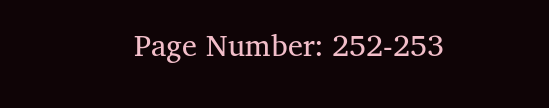Page Number: 252-253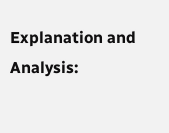Explanation and Analysis: